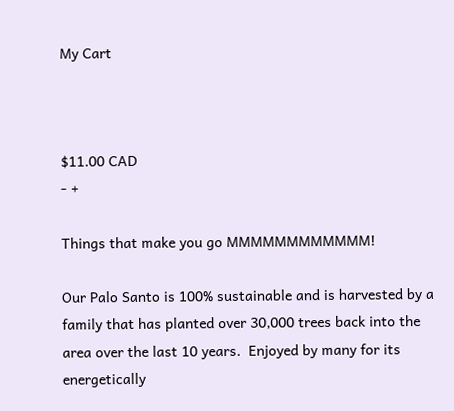My Cart



$11.00 CAD
- +

Things that make you go MMMMMMMMMMMM!

Our Palo Santo is 100% sustainable and is harvested by a family that has planted over 30,000 trees back into the area over the last 10 years.  Enjoyed by many for its energetically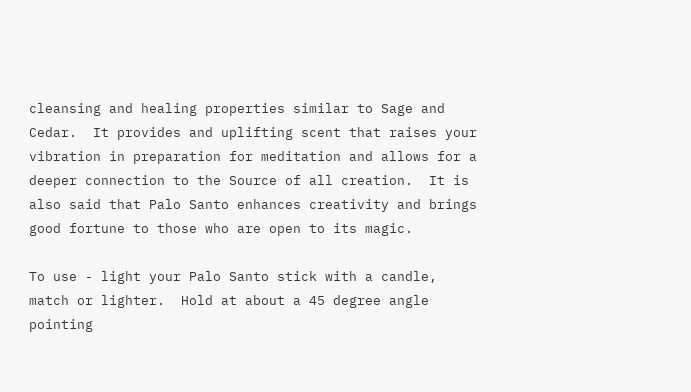cleansing and healing properties similar to Sage and Cedar.  It provides and uplifting scent that raises your vibration in preparation for meditation and allows for a deeper connection to the Source of all creation.  It is also said that Palo Santo enhances creativity and brings good fortune to those who are open to its magic.

To use - light your Palo Santo stick with a candle, match or lighter.  Hold at about a 45 degree angle pointing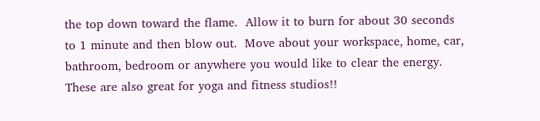the top down toward the flame.  Allow it to burn for about 30 seconds to 1 minute and then blow out.  Move about your workspace, home, car, bathroom, bedroom or anywhere you would like to clear the energy.  These are also great for yoga and fitness studios!!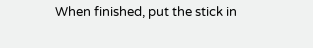When finished, put the stick in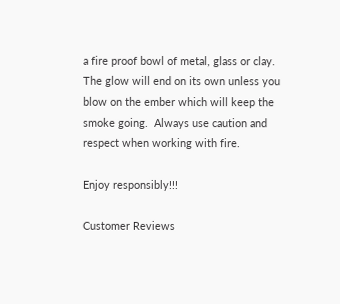a fire proof bowl of metal, glass or clay.  The glow will end on its own unless you blow on the ember which will keep the smoke going.  Always use caution and respect when working with fire.

Enjoy responsibly!!!

Customer Reviews